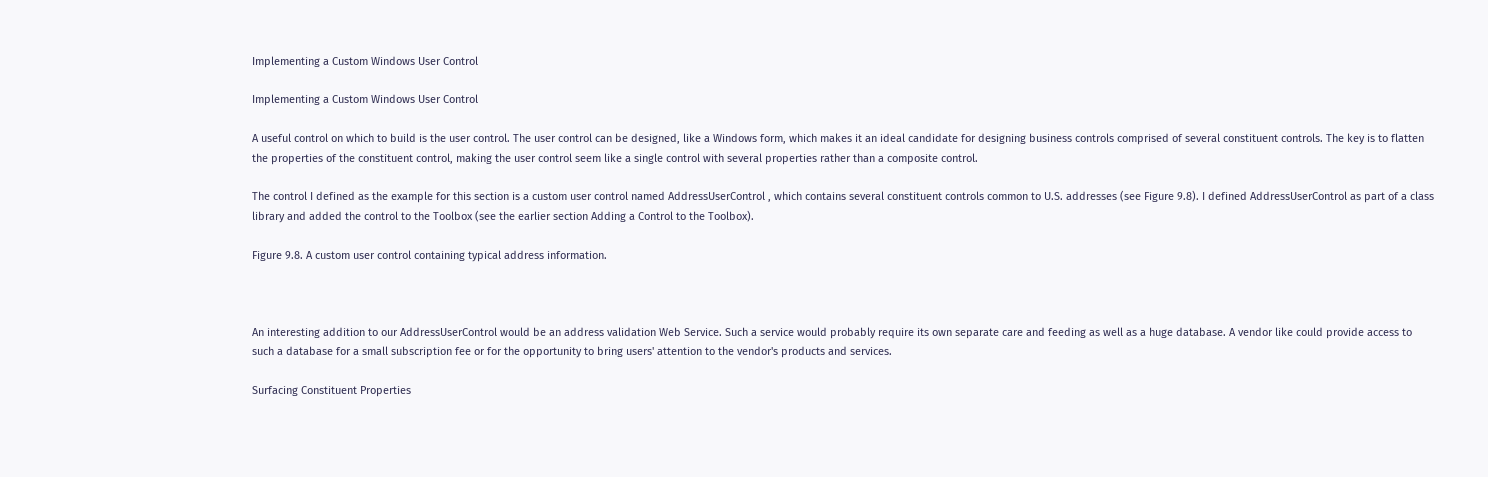Implementing a Custom Windows User Control

Implementing a Custom Windows User Control

A useful control on which to build is the user control. The user control can be designed, like a Windows form, which makes it an ideal candidate for designing business controls comprised of several constituent controls. The key is to flatten the properties of the constituent control, making the user control seem like a single control with several properties rather than a composite control.

The control I defined as the example for this section is a custom user control named AddressUserControl , which contains several constituent controls common to U.S. addresses (see Figure 9.8). I defined AddressUserControl as part of a class library and added the control to the Toolbox (see the earlier section Adding a Control to the Toolbox).

Figure 9.8. A custom user control containing typical address information.



An interesting addition to our AddressUserControl would be an address validation Web Service. Such a service would probably require its own separate care and feeding as well as a huge database. A vendor like could provide access to such a database for a small subscription fee or for the opportunity to bring users' attention to the vendor's products and services.

Surfacing Constituent Properties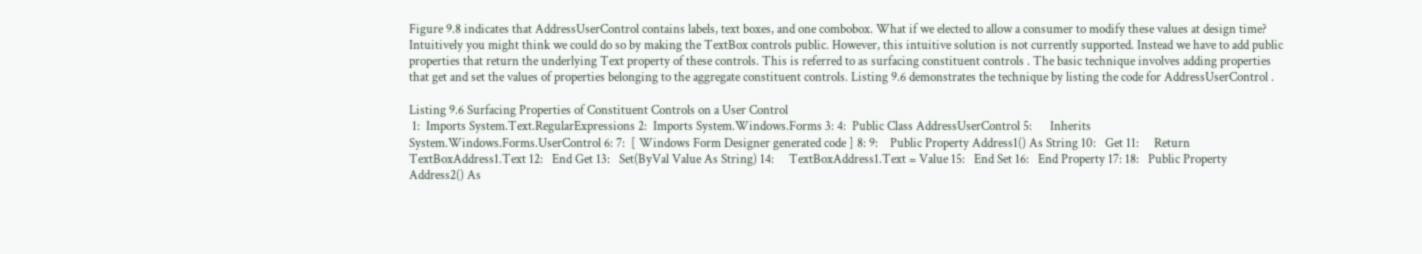Figure 9.8 indicates that AddressUserControl contains labels, text boxes, and one combobox. What if we elected to allow a consumer to modify these values at design time? Intuitively you might think we could do so by making the TextBox controls public. However, this intuitive solution is not currently supported. Instead we have to add public properties that return the underlying Text property of these controls. This is referred to as surfacing constituent controls . The basic technique involves adding properties that get and set the values of properties belonging to the aggregate constituent controls. Listing 9.6 demonstrates the technique by listing the code for AddressUserControl .

Listing 9.6 Surfacing Properties of Constituent Controls on a User Control
 1:  Imports System.Text.RegularExpressions 2:  Imports System.Windows.Forms 3: 4:  Public Class AddressUserControl 5:      Inherits System.Windows.Forms.UserControl 6: 7:  [ Windows Form Designer generated code ] 8: 9:    Public Property Address1() As String 10:   Get 11:     Return TextBoxAddress1.Text 12:   End Get 13:   Set(ByVal Value As String) 14:     TextBoxAddress1.Text = Value 15:   End Set 16:   End Property 17: 18:   Public Property Address2() As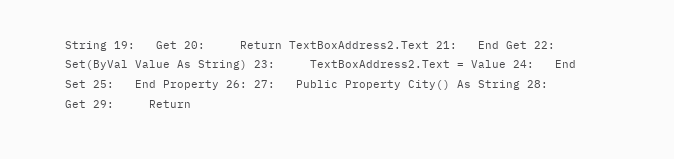String 19:   Get 20:     Return TextBoxAddress2.Text 21:   End Get 22:   Set(ByVal Value As String) 23:     TextBoxAddress2.Text = Value 24:   End Set 25:   End Property 26: 27:   Public Property City() As String 28:   Get 29:     Return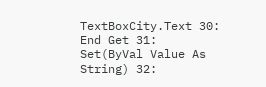TextBoxCity.Text 30:   End Get 31:   Set(ByVal Value As String) 32: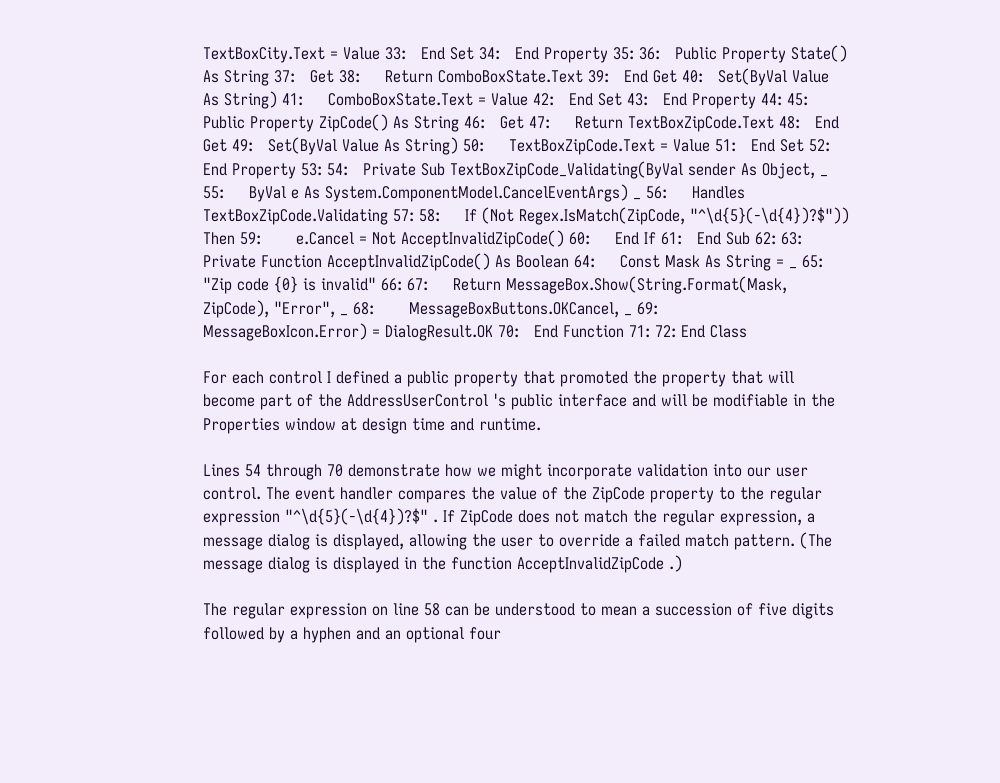TextBoxCity.Text = Value 33:   End Set 34:   End Property 35: 36:   Public Property State() As String 37:   Get 38:     Return ComboBoxState.Text 39:   End Get 40:   Set(ByVal Value As String) 41:     ComboBoxState.Text = Value 42:   End Set 43:   End Property 44: 45:   Public Property ZipCode() As String 46:   Get 47:     Return TextBoxZipCode.Text 48:   End Get 49:   Set(ByVal Value As String) 50:     TextBoxZipCode.Text = Value 51:   End Set 52:   End Property 53: 54:   Private Sub TextBoxZipCode_Validating(ByVal sender As Object, _ 55:     ByVal e As System.ComponentModel.CancelEventArgs) _ 56:     Handles TextBoxZipCode.Validating 57: 58:     If (Not Regex.IsMatch(ZipCode, "^\d{5}(-\d{4})?$")) Then 59:       e.Cancel = Not AcceptInvalidZipCode() 60:     End If 61:   End Sub 62: 63:   Private Function AcceptInvalidZipCode() As Boolean 64:     Const Mask As String = _ 65:       "Zip code {0} is invalid" 66: 67:     Return MessageBox.Show(String.Format(Mask, ZipCode), "Error", _ 68:       MessageBoxButtons.OKCancel, _ 69:         MessageBoxIcon.Error) = DialogResult.OK 70:   End Function 71: 72: End Class

For each control I defined a public property that promoted the property that will become part of the AddressUserControl 's public interface and will be modifiable in the Properties window at design time and runtime.

Lines 54 through 70 demonstrate how we might incorporate validation into our user control. The event handler compares the value of the ZipCode property to the regular expression "^\d{5}(-\d{4})?$" . If ZipCode does not match the regular expression, a message dialog is displayed, allowing the user to override a failed match pattern. (The message dialog is displayed in the function AcceptInvalidZipCode .)

The regular expression on line 58 can be understood to mean a succession of five digits followed by a hyphen and an optional four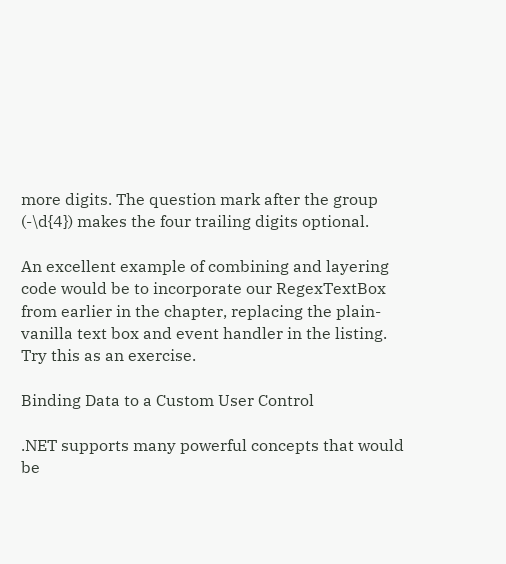more digits. The question mark after the group (-\d{4}) makes the four trailing digits optional.

An excellent example of combining and layering code would be to incorporate our RegexTextBox from earlier in the chapter, replacing the plain- vanilla text box and event handler in the listing. Try this as an exercise.

Binding Data to a Custom User Control

.NET supports many powerful concepts that would be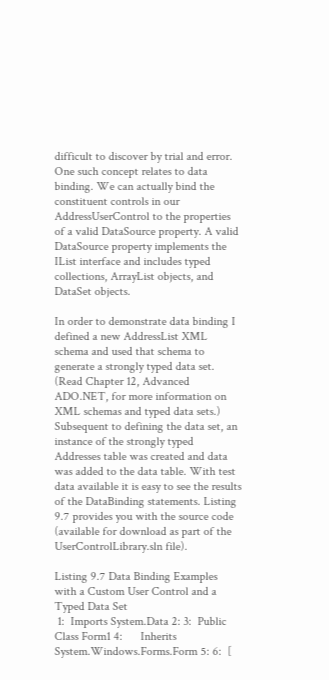difficult to discover by trial and error. One such concept relates to data binding. We can actually bind the constituent controls in our AddressUserControl to the properties of a valid DataSource property. A valid DataSource property implements the IList interface and includes typed collections, ArrayList objects, and DataSet objects.

In order to demonstrate data binding I defined a new AddressList XML schema and used that schema to generate a strongly typed data set. (Read Chapter 12, Advanced ADO.NET, for more information on XML schemas and typed data sets.) Subsequent to defining the data set, an instance of the strongly typed Addresses table was created and data was added to the data table. With test data available it is easy to see the results of the DataBinding statements. Listing 9.7 provides you with the source code (available for download as part of the UserControlLibrary.sln file).

Listing 9.7 Data Binding Examples with a Custom User Control and a Typed Data Set
 1:  Imports System.Data 2: 3:  Public Class Form1 4:      Inherits System.Windows.Forms.Form 5: 6:  [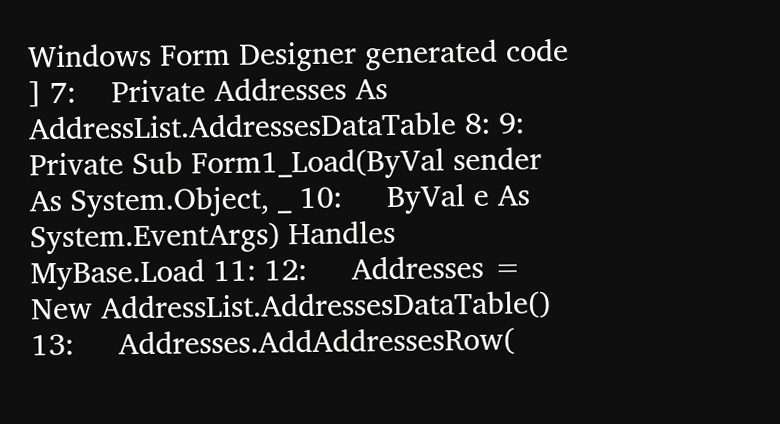Windows Form Designer generated code ] 7:    Private Addresses As AddressList.AddressesDataTable 8: 9:    Private Sub Form1_Load(ByVal sender As System.Object, _ 10:     ByVal e As System.EventArgs) Handles MyBase.Load 11: 12:     Addresses = New AddressList.AddressesDataTable() 13:     Addresses.AddAddressesRow(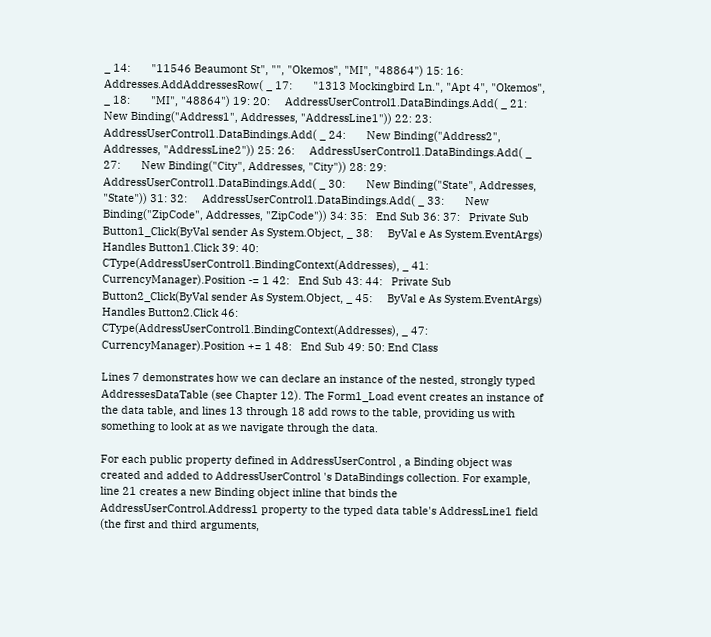_ 14:       "11546 Beaumont St", "", "Okemos", "MI", "48864") 15: 16:     Addresses.AddAddressesRow( _ 17:       "1313 Mockingbird Ln.", "Apt 4", "Okemos", _ 18:       "MI", "48864") 19: 20:     AddressUserControl1.DataBindings.Add( _ 21:       New Binding("Address1", Addresses, "AddressLine1")) 22: 23:     AddressUserControl1.DataBindings.Add( _ 24:       New Binding("Address2", Addresses, "AddressLine2")) 25: 26:     AddressUserControl1.DataBindings.Add( _ 27:       New Binding("City", Addresses, "City")) 28: 29:     AddressUserControl1.DataBindings.Add( _ 30:       New Binding("State", Addresses, "State")) 31: 32:     AddressUserControl1.DataBindings.Add( _ 33:       New Binding("ZipCode", Addresses, "ZipCode")) 34: 35:   End Sub 36: 37:   Private Sub Button1_Click(ByVal sender As System.Object, _ 38:     ByVal e As System.EventArgs) Handles Button1.Click 39: 40:     CType(AddressUserControl1.BindingContext(Addresses), _ 41:       CurrencyManager).Position -= 1 42:   End Sub 43: 44:   Private Sub Button2_Click(ByVal sender As System.Object, _ 45:     ByVal e As System.EventArgs) Handles Button2.Click 46:     CType(AddressUserControl1.BindingContext(Addresses), _ 47:       CurrencyManager).Position += 1 48:   End Sub 49: 50: End Class

Lines 7 demonstrates how we can declare an instance of the nested, strongly typed AddressesDataTable (see Chapter 12). The Form1_Load event creates an instance of the data table, and lines 13 through 18 add rows to the table, providing us with something to look at as we navigate through the data.

For each public property defined in AddressUserControl , a Binding object was created and added to AddressUserControl 's DataBindings collection. For example, line 21 creates a new Binding object inline that binds the AddressUserControl.Address1 property to the typed data table's AddressLine1 field (the first and third arguments,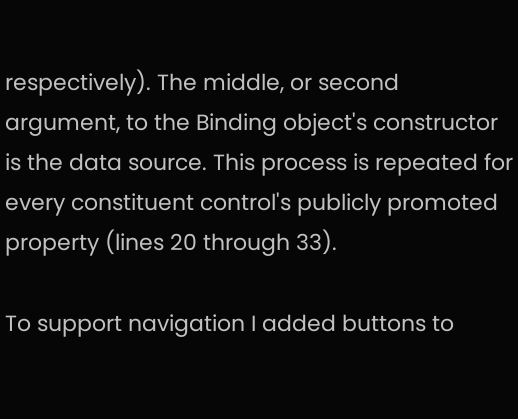respectively). The middle, or second argument, to the Binding object's constructor is the data source. This process is repeated for every constituent control's publicly promoted property (lines 20 through 33).

To support navigation I added buttons to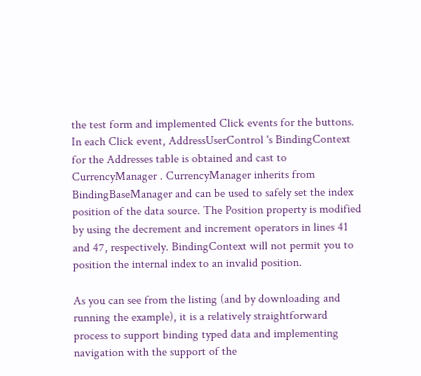the test form and implemented Click events for the buttons. In each Click event, AddressUserControl 's BindingContext for the Addresses table is obtained and cast to CurrencyManager . CurrencyManager inherits from BindingBaseManager and can be used to safely set the index position of the data source. The Position property is modified by using the decrement and increment operators in lines 41 and 47, respectively. BindingContext will not permit you to position the internal index to an invalid position.

As you can see from the listing (and by downloading and running the example), it is a relatively straightforward process to support binding typed data and implementing navigation with the support of the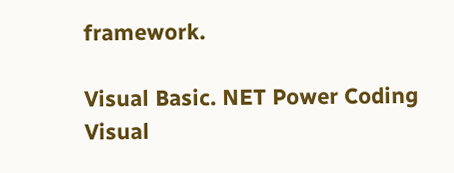framework.

Visual Basic. NET Power Coding
Visual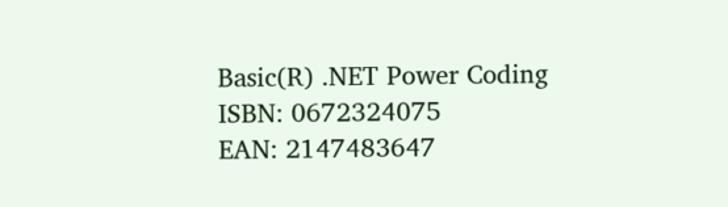Basic(R) .NET Power Coding
ISBN: 0672324075
EAN: 2147483647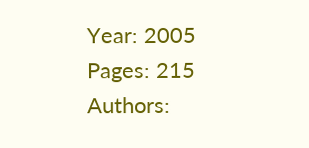Year: 2005
Pages: 215
Authors: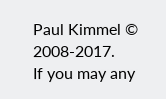Paul Kimmel © 2008-2017.
If you may any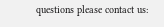questions please contact us: